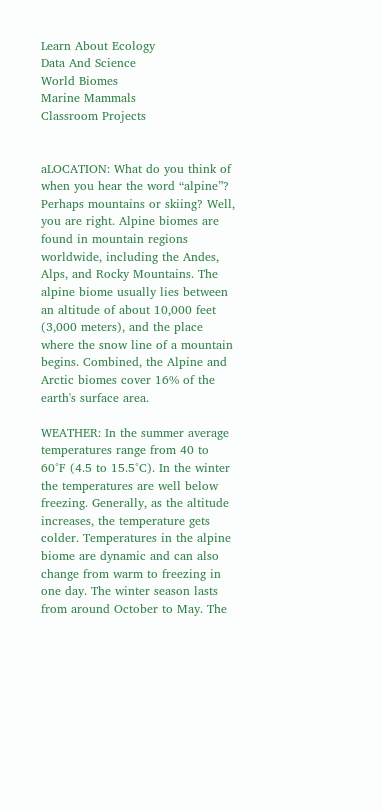Learn About Ecology
Data And Science
World Biomes
Marine Mammals
Classroom Projects


aLOCATION: What do you think of when you hear the word “alpine”? Perhaps mountains or skiing? Well, you are right. Alpine biomes are found in mountain regions worldwide, including the Andes, Alps, and Rocky Mountains. The alpine biome usually lies between an altitude of about 10,000 feet (3,000 meters), and the place where the snow line of a mountain begins. Combined, the Alpine and Arctic biomes cover 16% of the earth's surface area.

WEATHER: In the summer average temperatures range from 40 to 60°F (4.5 to 15.5°C). In the winter the temperatures are well below freezing. Generally, as the altitude increases, the temperature gets colder. Temperatures in the alpine biome are dynamic and can also change from warm to freezing in one day. The winter season lasts from around October to May. The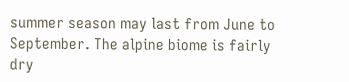summer season may last from June to September. The alpine biome is fairly dry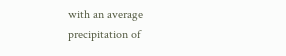with an average precipitation of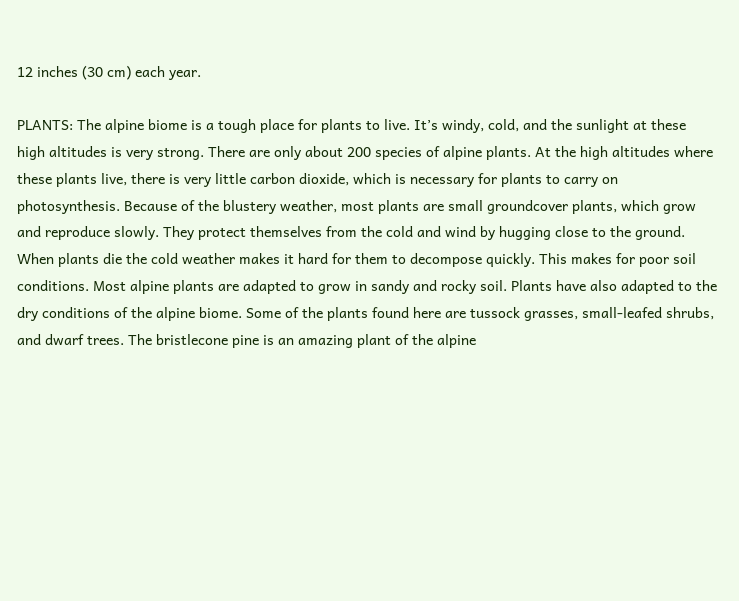12 inches (30 cm) each year.

PLANTS: The alpine biome is a tough place for plants to live. It’s windy, cold, and the sunlight at these high altitudes is very strong. There are only about 200 species of alpine plants. At the high altitudes where these plants live, there is very little carbon dioxide, which is necessary for plants to carry on photosynthesis. Because of the blustery weather, most plants are small groundcover plants, which grow and reproduce slowly. They protect themselves from the cold and wind by hugging close to the ground. When plants die the cold weather makes it hard for them to decompose quickly. This makes for poor soil conditions. Most alpine plants are adapted to grow in sandy and rocky soil. Plants have also adapted to the dry conditions of the alpine biome. Some of the plants found here are tussock grasses, small-leafed shrubs, and dwarf trees. The bristlecone pine is an amazing plant of the alpine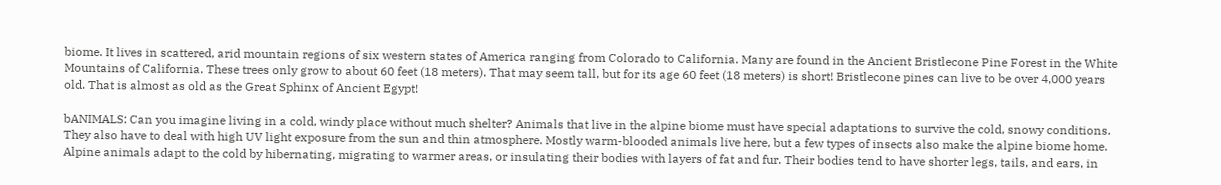biome. It lives in scattered, arid mountain regions of six western states of America ranging from Colorado to California. Many are found in the Ancient Bristlecone Pine Forest in the White Mountains of California. These trees only grow to about 60 feet (18 meters). That may seem tall, but for its age 60 feet (18 meters) is short! Bristlecone pines can live to be over 4,000 years old. That is almost as old as the Great Sphinx of Ancient Egypt!

bANIMALS: Can you imagine living in a cold, windy place without much shelter? Animals that live in the alpine biome must have special adaptations to survive the cold, snowy conditions. They also have to deal with high UV light exposure from the sun and thin atmosphere. Mostly warm-blooded animals live here, but a few types of insects also make the alpine biome home. Alpine animals adapt to the cold by hibernating, migrating to warmer areas, or insulating their bodies with layers of fat and fur. Their bodies tend to have shorter legs, tails, and ears, in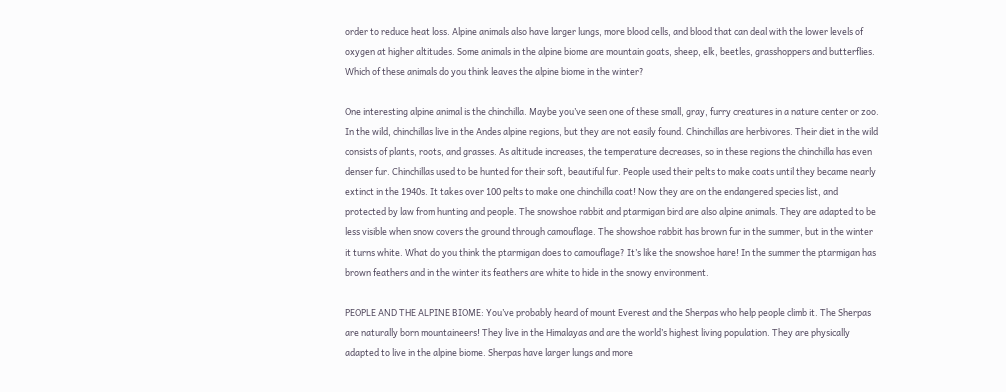order to reduce heat loss. Alpine animals also have larger lungs, more blood cells, and blood that can deal with the lower levels of oxygen at higher altitudes. Some animals in the alpine biome are mountain goats, sheep, elk, beetles, grasshoppers and butterflies. Which of these animals do you think leaves the alpine biome in the winter?

One interesting alpine animal is the chinchilla. Maybe you’ve seen one of these small, gray, furry creatures in a nature center or zoo. In the wild, chinchillas live in the Andes alpine regions, but they are not easily found. Chinchillas are herbivores. Their diet in the wild consists of plants, roots, and grasses. As altitude increases, the temperature decreases, so in these regions the chinchilla has even denser fur. Chinchillas used to be hunted for their soft, beautiful fur. People used their pelts to make coats until they became nearly extinct in the 1940s. It takes over 100 pelts to make one chinchilla coat! Now they are on the endangered species list, and protected by law from hunting and people. The snowshoe rabbit and ptarmigan bird are also alpine animals. They are adapted to be less visible when snow covers the ground through camouflage. The showshoe rabbit has brown fur in the summer, but in the winter it turns white. What do you think the ptarmigan does to camouflage? It’s like the snowshoe hare! In the summer the ptarmigan has brown feathers and in the winter its feathers are white to hide in the snowy environment.

PEOPLE AND THE ALPINE BIOME: You’ve probably heard of mount Everest and the Sherpas who help people climb it. The Sherpas are naturally born mountaineers! They live in the Himalayas and are the world’s highest living population. They are physically adapted to live in the alpine biome. Sherpas have larger lungs and more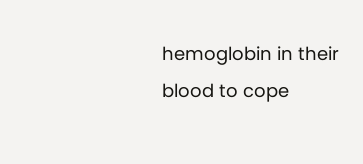hemoglobin in their blood to cope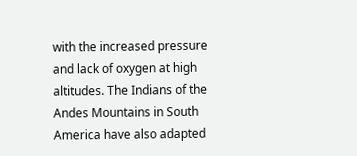with the increased pressure and lack of oxygen at high altitudes. The Indians of the Andes Mountains in South America have also adapted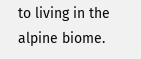to living in the alpine biome.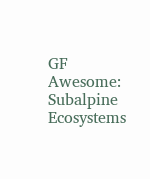GF Awesome: Subalpine Ecosystems